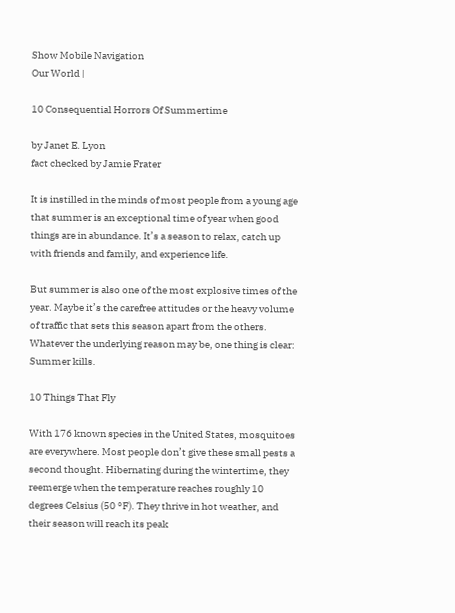Show Mobile Navigation
Our World |

10 Consequential Horrors Of Summertime

by Janet E. Lyon
fact checked by Jamie Frater

It is instilled in the minds of most people from a young age that summer is an exceptional time of year when good things are in abundance. It’s a season to relax, catch up with friends and family, and experience life.

But summer is also one of the most explosive times of the year. Maybe it’s the carefree attitudes or the heavy volume of traffic that sets this season apart from the others. Whatever the underlying reason may be, one thing is clear: Summer kills.

10 Things That Fly

With 176 known species in the United States, mosquitoes are everywhere. Most people don’t give these small pests a second thought. Hibernating during the wintertime, they reemerge when the temperature reaches roughly 10 degrees Celsius (50 °F). They thrive in hot weather, and their season will reach its peak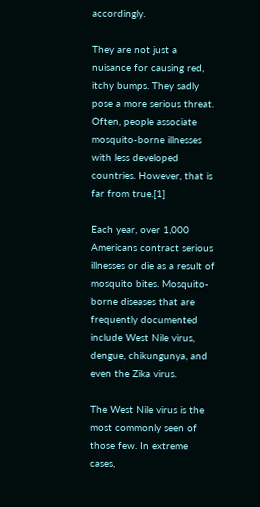accordingly.

They are not just a nuisance for causing red, itchy bumps. They sadly pose a more serious threat. Often, people associate mosquito-borne illnesses with less developed countries. However, that is far from true.[1]

Each year, over 1,000 Americans contract serious illnesses or die as a result of mosquito bites. Mosquito-borne diseases that are frequently documented include West Nile virus, dengue, chikungunya, and even the Zika virus.

The West Nile virus is the most commonly seen of those few. In extreme cases,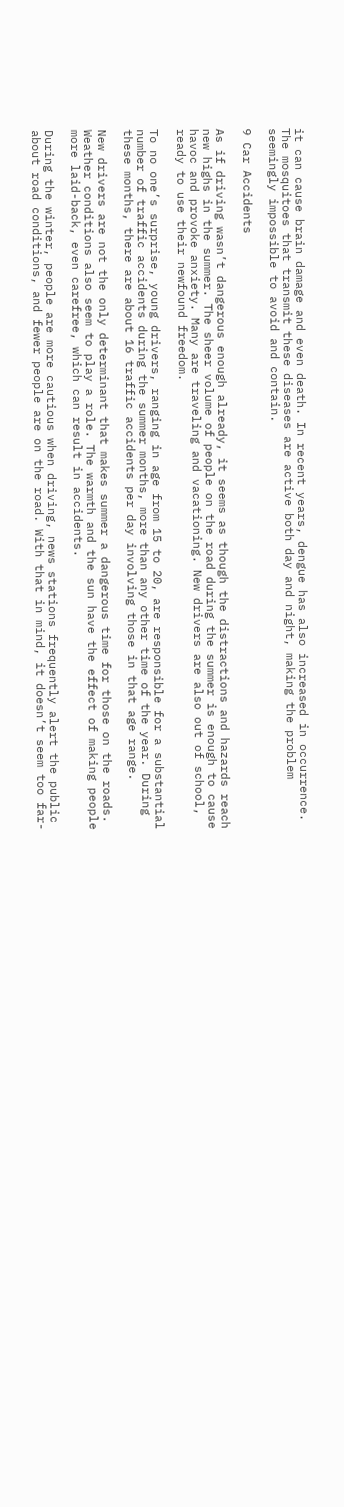it can cause brain damage and even death. In recent years, dengue has also increased in occurrence. The mosquitoes that transmit these diseases are active both day and night, making the problem seemingly impossible to avoid and contain.

9 Car Accidents

As if driving wasn’t dangerous enough already, it seems as though the distractions and hazards reach new highs in the summer. The sheer volume of people on the road during the summer is enough to cause havoc and provoke anxiety. Many are traveling and vacationing. New drivers are also out of school, ready to use their newfound freedom.

To no one’s surprise, young drivers, ranging in age from 15 to 20, are responsible for a substantial number of traffic accidents during the summer months, more than any other time of the year. During these months, there are about 16 traffic accidents per day involving those in that age range.

New drivers are not the only determinant that makes summer a dangerous time for those on the roads. Weather conditions also seem to play a role. The warmth and the sun have the effect of making people more laid-back, even carefree, which can result in accidents.

During the winter, people are more cautious when driving, news stations frequently alert the public about road conditions, and fewer people are on the road. With that in mind, it doesn’t seem too far-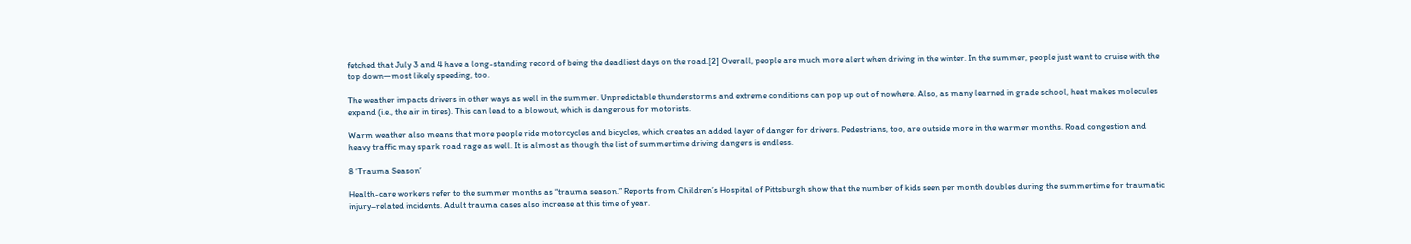fetched that July 3 and 4 have a long-standing record of being the deadliest days on the road.[2] Overall, people are much more alert when driving in the winter. In the summer, people just want to cruise with the top down—most likely speeding, too.

The weather impacts drivers in other ways as well in the summer. Unpredictable thunderstorms and extreme conditions can pop up out of nowhere. Also, as many learned in grade school, heat makes molecules expand (i.e., the air in tires). This can lead to a blowout, which is dangerous for motorists.

Warm weather also means that more people ride motorcycles and bicycles, which creates an added layer of danger for drivers. Pedestrians, too, are outside more in the warmer months. Road congestion and heavy traffic may spark road rage as well. It is almost as though the list of summertime driving dangers is endless.

8 ‘Trauma Season’

Health-care workers refer to the summer months as “trauma season.” Reports from Children’s Hospital of Pittsburgh show that the number of kids seen per month doubles during the summertime for traumatic injury–related incidents. Adult trauma cases also increase at this time of year.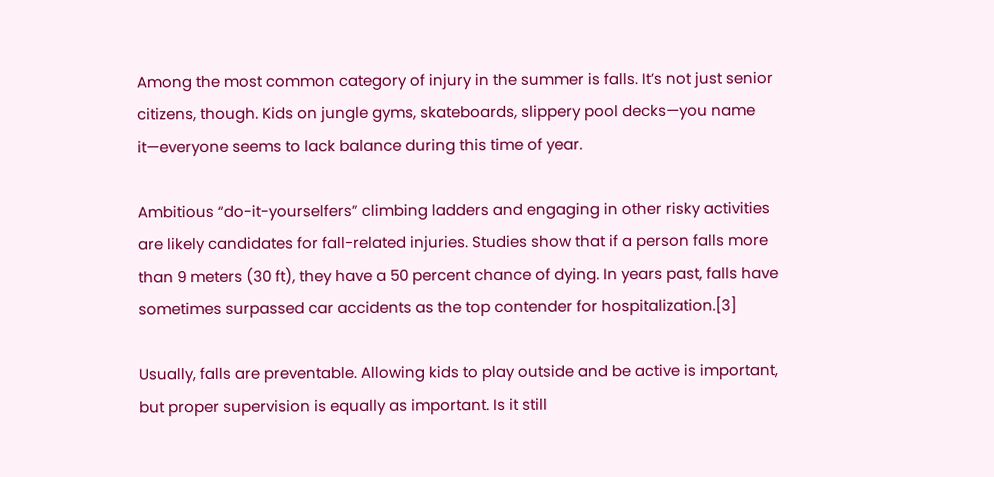Among the most common category of injury in the summer is falls. It’s not just senior citizens, though. Kids on jungle gyms, skateboards, slippery pool decks—you name it—everyone seems to lack balance during this time of year.

Ambitious “do-it-yourselfers” climbing ladders and engaging in other risky activities are likely candidates for fall-related injuries. Studies show that if a person falls more than 9 meters (30 ft), they have a 50 percent chance of dying. In years past, falls have sometimes surpassed car accidents as the top contender for hospitalization.[3]

Usually, falls are preventable. Allowing kids to play outside and be active is important, but proper supervision is equally as important. Is it still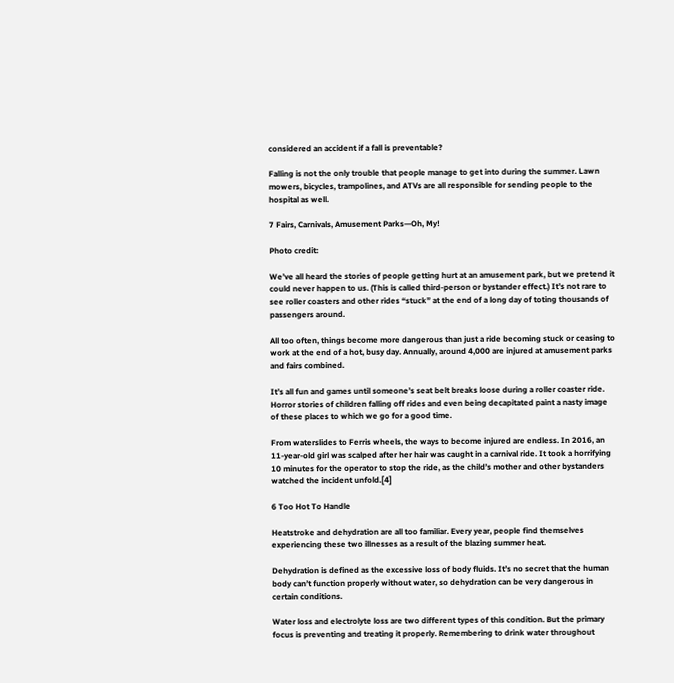considered an accident if a fall is preventable?

Falling is not the only trouble that people manage to get into during the summer. Lawn mowers, bicycles, trampolines, and ATVs are all responsible for sending people to the hospital as well.

7 Fairs, Carnivals, Amusement Parks—Oh, My!

Photo credit:

We’ve all heard the stories of people getting hurt at an amusement park, but we pretend it could never happen to us. (This is called third-person or bystander effect.) It’s not rare to see roller coasters and other rides “stuck” at the end of a long day of toting thousands of passengers around.

All too often, things become more dangerous than just a ride becoming stuck or ceasing to work at the end of a hot, busy day. Annually, around 4,000 are injured at amusement parks and fairs combined.

It’s all fun and games until someone’s seat belt breaks loose during a roller coaster ride. Horror stories of children falling off rides and even being decapitated paint a nasty image of these places to which we go for a good time.

From waterslides to Ferris wheels, the ways to become injured are endless. In 2016, an 11-year-old girl was scalped after her hair was caught in a carnival ride. It took a horrifying 10 minutes for the operator to stop the ride, as the child’s mother and other bystanders watched the incident unfold.[4]

6 Too Hot To Handle

Heatstroke and dehydration are all too familiar. Every year, people find themselves experiencing these two illnesses as a result of the blazing summer heat.

Dehydration is defined as the excessive loss of body fluids. It’s no secret that the human body can’t function properly without water, so dehydration can be very dangerous in certain conditions.

Water loss and electrolyte loss are two different types of this condition. But the primary focus is preventing and treating it properly. Remembering to drink water throughout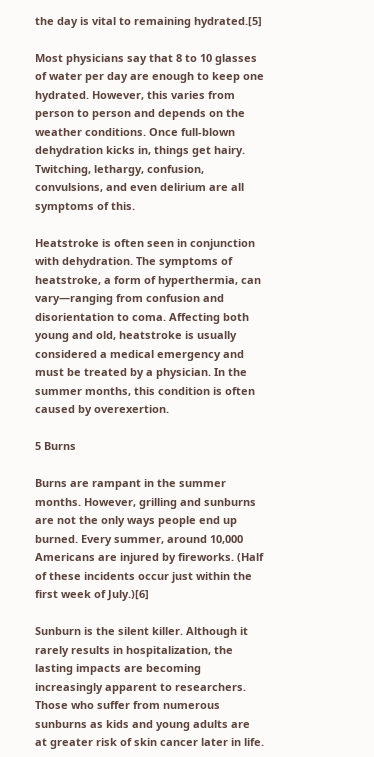the day is vital to remaining hydrated.[5]

Most physicians say that 8 to 10 glasses of water per day are enough to keep one hydrated. However, this varies from person to person and depends on the weather conditions. Once full-blown dehydration kicks in, things get hairy. Twitching, lethargy, confusion, convulsions, and even delirium are all symptoms of this.

Heatstroke is often seen in conjunction with dehydration. The symptoms of heatstroke, a form of hyperthermia, can vary—ranging from confusion and disorientation to coma. Affecting both young and old, heatstroke is usually considered a medical emergency and must be treated by a physician. In the summer months, this condition is often caused by overexertion.

5 Burns

Burns are rampant in the summer months. However, grilling and sunburns are not the only ways people end up burned. Every summer, around 10,000 Americans are injured by fireworks. (Half of these incidents occur just within the first week of July.)[6]

Sunburn is the silent killer. Although it rarely results in hospitalization, the lasting impacts are becoming increasingly apparent to researchers. Those who suffer from numerous sunburns as kids and young adults are at greater risk of skin cancer later in life.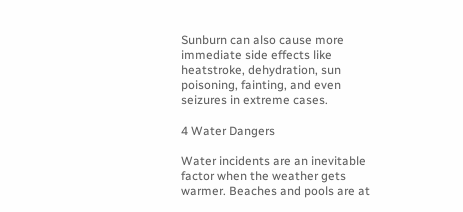Sunburn can also cause more immediate side effects like heatstroke, dehydration, sun poisoning, fainting, and even seizures in extreme cases.

4 Water Dangers

Water incidents are an inevitable factor when the weather gets warmer. Beaches and pools are at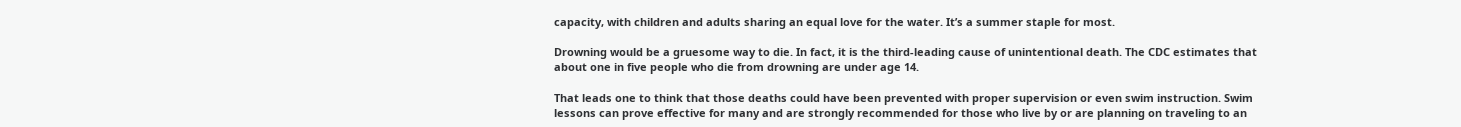capacity, with children and adults sharing an equal love for the water. It’s a summer staple for most.

Drowning would be a gruesome way to die. In fact, it is the third-leading cause of unintentional death. The CDC estimates that about one in five people who die from drowning are under age 14.

That leads one to think that those deaths could have been prevented with proper supervision or even swim instruction. Swim lessons can prove effective for many and are strongly recommended for those who live by or are planning on traveling to an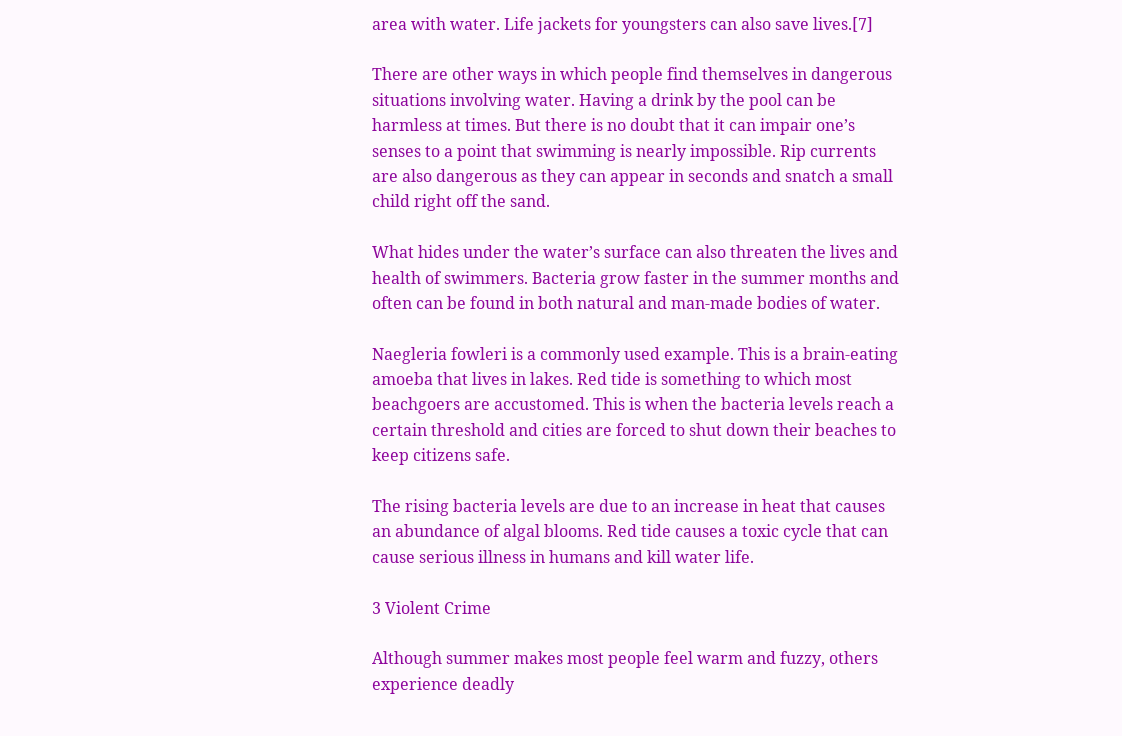area with water. Life jackets for youngsters can also save lives.[7]

There are other ways in which people find themselves in dangerous situations involving water. Having a drink by the pool can be harmless at times. But there is no doubt that it can impair one’s senses to a point that swimming is nearly impossible. Rip currents are also dangerous as they can appear in seconds and snatch a small child right off the sand.

What hides under the water’s surface can also threaten the lives and health of swimmers. Bacteria grow faster in the summer months and often can be found in both natural and man-made bodies of water.

Naegleria fowleri is a commonly used example. This is a brain-eating amoeba that lives in lakes. Red tide is something to which most beachgoers are accustomed. This is when the bacteria levels reach a certain threshold and cities are forced to shut down their beaches to keep citizens safe.

The rising bacteria levels are due to an increase in heat that causes an abundance of algal blooms. Red tide causes a toxic cycle that can cause serious illness in humans and kill water life.

3 Violent Crime

Although summer makes most people feel warm and fuzzy, others experience deadly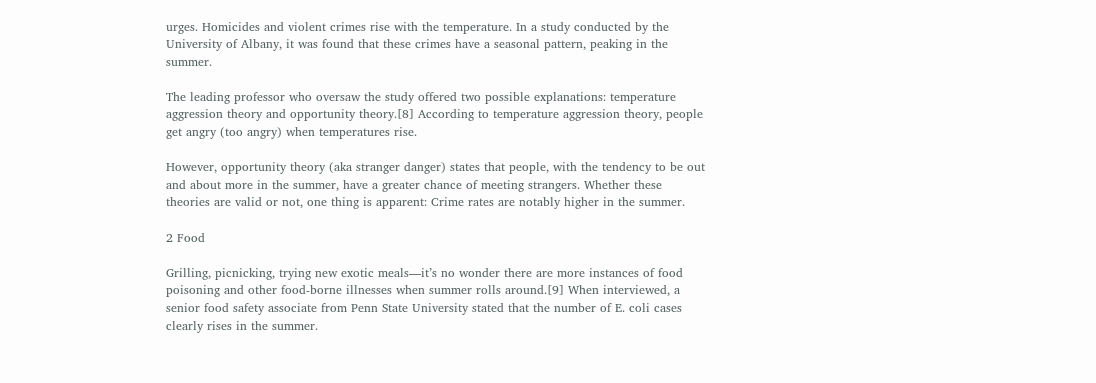urges. Homicides and violent crimes rise with the temperature. In a study conducted by the University of Albany, it was found that these crimes have a seasonal pattern, peaking in the summer.

The leading professor who oversaw the study offered two possible explanations: temperature aggression theory and opportunity theory.[8] According to temperature aggression theory, people get angry (too angry) when temperatures rise.

However, opportunity theory (aka stranger danger) states that people, with the tendency to be out and about more in the summer, have a greater chance of meeting strangers. Whether these theories are valid or not, one thing is apparent: Crime rates are notably higher in the summer.

2 Food

Grilling, picnicking, trying new exotic meals—it’s no wonder there are more instances of food poisoning and other food-borne illnesses when summer rolls around.[9] When interviewed, a senior food safety associate from Penn State University stated that the number of E. coli cases clearly rises in the summer.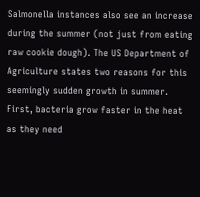Salmonella instances also see an increase during the summer (not just from eating raw cookie dough). The US Department of Agriculture states two reasons for this seemingly sudden growth in summer. First, bacteria grow faster in the heat as they need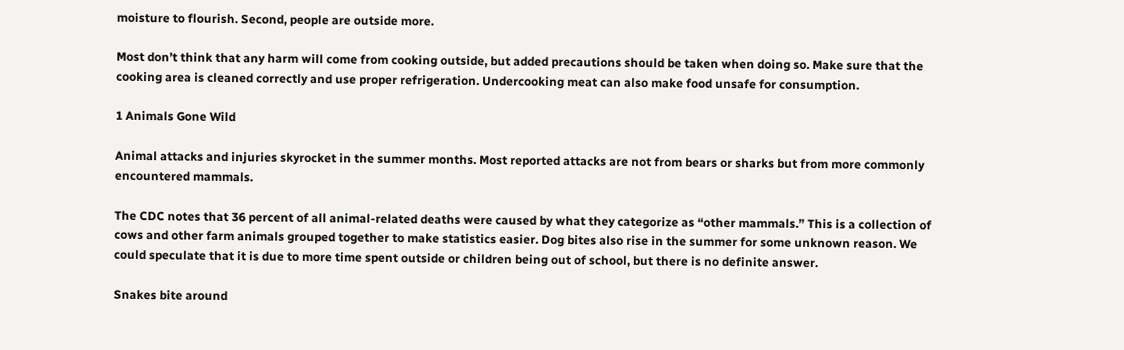moisture to flourish. Second, people are outside more.

Most don’t think that any harm will come from cooking outside, but added precautions should be taken when doing so. Make sure that the cooking area is cleaned correctly and use proper refrigeration. Undercooking meat can also make food unsafe for consumption.

1 Animals Gone Wild

Animal attacks and injuries skyrocket in the summer months. Most reported attacks are not from bears or sharks but from more commonly encountered mammals.

The CDC notes that 36 percent of all animal-related deaths were caused by what they categorize as “other mammals.” This is a collection of cows and other farm animals grouped together to make statistics easier. Dog bites also rise in the summer for some unknown reason. We could speculate that it is due to more time spent outside or children being out of school, but there is no definite answer.

Snakes bite around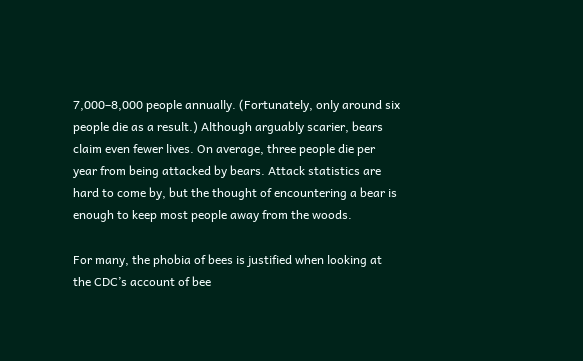7,000–8,000 people annually. (Fortunately, only around six people die as a result.) Although arguably scarier, bears claim even fewer lives. On average, three people die per year from being attacked by bears. Attack statistics are hard to come by, but the thought of encountering a bear is enough to keep most people away from the woods.

For many, the phobia of bees is justified when looking at the CDC’s account of bee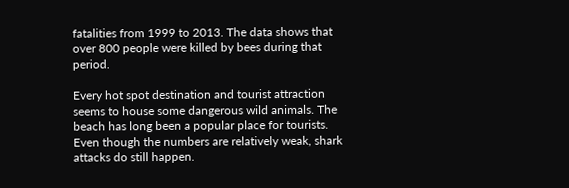fatalities from 1999 to 2013. The data shows that over 800 people were killed by bees during that period.

Every hot spot destination and tourist attraction seems to house some dangerous wild animals. The beach has long been a popular place for tourists. Even though the numbers are relatively weak, shark attacks do still happen.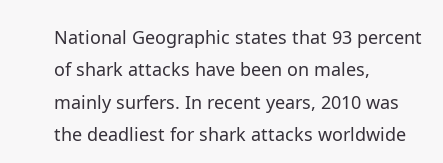National Geographic states that 93 percent of shark attacks have been on males, mainly surfers. In recent years, 2010 was the deadliest for shark attacks worldwide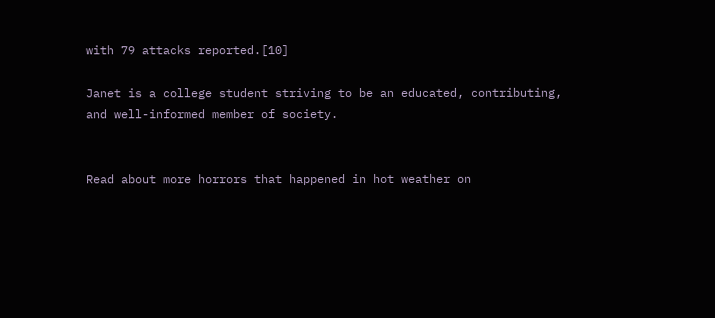with 79 attacks reported.[10]

Janet is a college student striving to be an educated, contributing, and well-informed member of society.


Read about more horrors that happened in hot weather on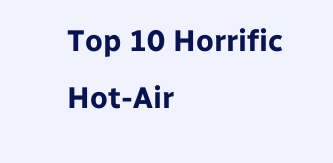Top 10 Horrific Hot-Air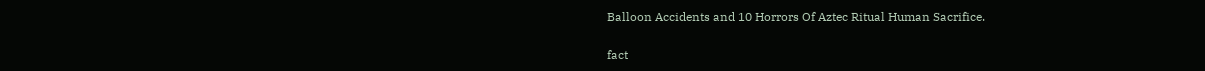Balloon Accidents and 10 Horrors Of Aztec Ritual Human Sacrifice.

fact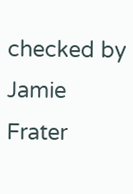checked by Jamie Frater